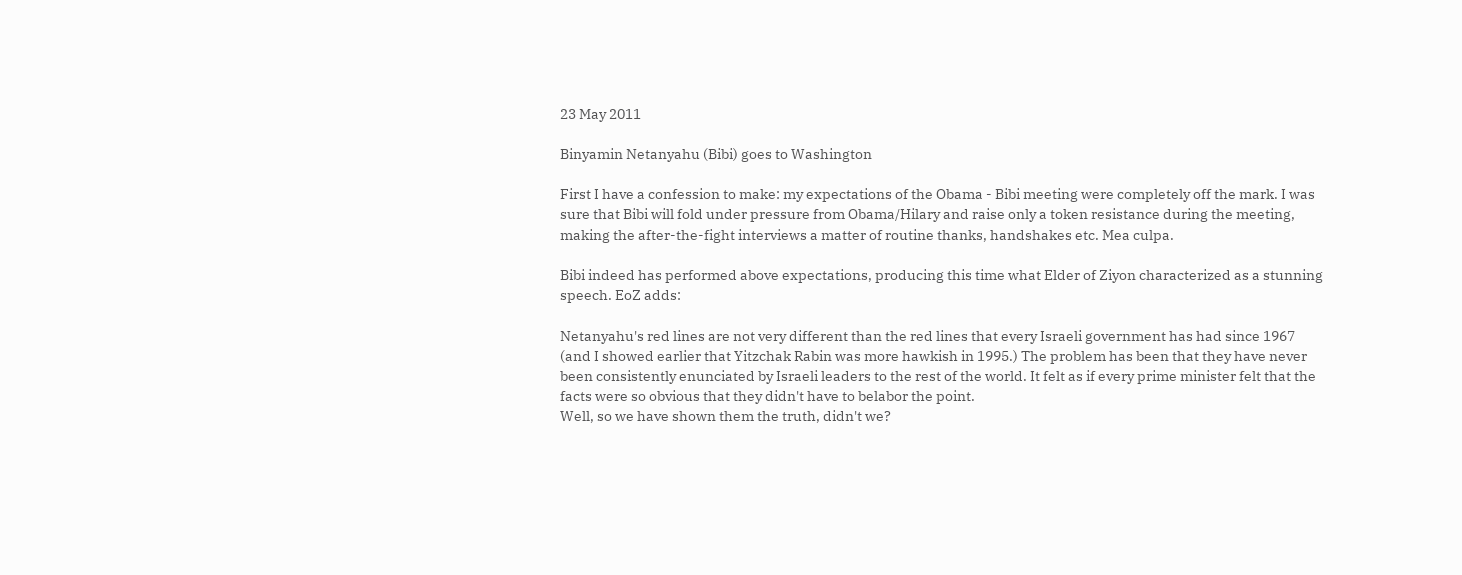23 May 2011

Binyamin Netanyahu (Bibi) goes to Washington

First I have a confession to make: my expectations of the Obama - Bibi meeting were completely off the mark. I was sure that Bibi will fold under pressure from Obama/Hilary and raise only a token resistance during the meeting, making the after-the-fight interviews a matter of routine thanks, handshakes etc. Mea culpa.

Bibi indeed has performed above expectations, producing this time what Elder of Ziyon characterized as a stunning speech. EoZ adds:

Netanyahu's red lines are not very different than the red lines that every Israeli government has had since 1967 (and I showed earlier that Yitzchak Rabin was more hawkish in 1995.) The problem has been that they have never been consistently enunciated by Israeli leaders to the rest of the world. It felt as if every prime minister felt that the facts were so obvious that they didn't have to belabor the point.
Well, so we have shown them the truth, didn't we?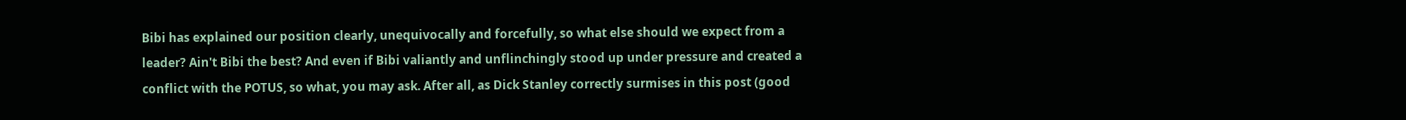Bibi has explained our position clearly, unequivocally and forcefully, so what else should we expect from a leader? Ain't Bibi the best? And even if Bibi valiantly and unflinchingly stood up under pressure and created a conflict with the POTUS, so what, you may ask. After all, as Dick Stanley correctly surmises in this post (good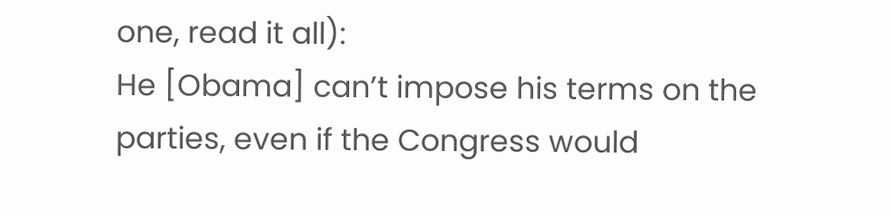one, read it all):
He [Obama] can’t impose his terms on the parties, even if the Congress would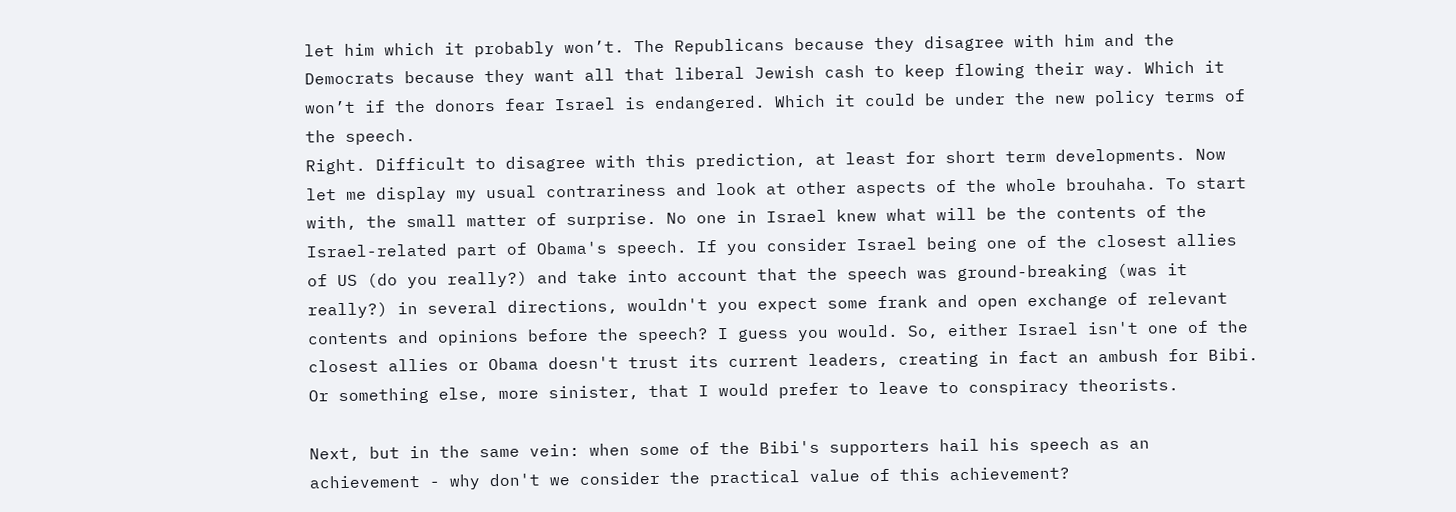let him which it probably won’t. The Republicans because they disagree with him and the Democrats because they want all that liberal Jewish cash to keep flowing their way. Which it won’t if the donors fear Israel is endangered. Which it could be under the new policy terms of the speech.
Right. Difficult to disagree with this prediction, at least for short term developments. Now let me display my usual contrariness and look at other aspects of the whole brouhaha. To start with, the small matter of surprise. No one in Israel knew what will be the contents of the Israel-related part of Obama's speech. If you consider Israel being one of the closest allies of US (do you really?) and take into account that the speech was ground-breaking (was it really?) in several directions, wouldn't you expect some frank and open exchange of relevant contents and opinions before the speech? I guess you would. So, either Israel isn't one of the closest allies or Obama doesn't trust its current leaders, creating in fact an ambush for Bibi. Or something else, more sinister, that I would prefer to leave to conspiracy theorists.

Next, but in the same vein: when some of the Bibi's supporters hail his speech as an achievement - why don't we consider the practical value of this achievement?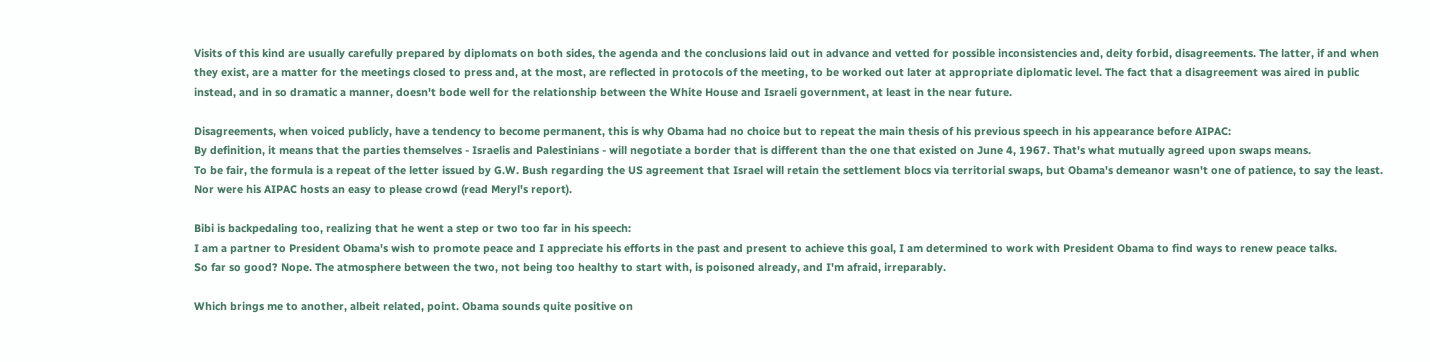Visits of this kind are usually carefully prepared by diplomats on both sides, the agenda and the conclusions laid out in advance and vetted for possible inconsistencies and, deity forbid, disagreements. The latter, if and when they exist, are a matter for the meetings closed to press and, at the most, are reflected in protocols of the meeting, to be worked out later at appropriate diplomatic level. The fact that a disagreement was aired in public instead, and in so dramatic a manner, doesn't bode well for the relationship between the White House and Israeli government, at least in the near future.

Disagreements, when voiced publicly, have a tendency to become permanent, this is why Obama had no choice but to repeat the main thesis of his previous speech in his appearance before AIPAC:
By definition, it means that the parties themselves - Israelis and Palestinians - will negotiate a border that is different than the one that existed on June 4, 1967. That's what mutually agreed upon swaps means.
To be fair, the formula is a repeat of the letter issued by G.W. Bush regarding the US agreement that Israel will retain the settlement blocs via territorial swaps, but Obama's demeanor wasn't one of patience, to say the least. Nor were his AIPAC hosts an easy to please crowd (read Meryl's report).

Bibi is backpedaling too, realizing that he went a step or two too far in his speech:
I am a partner to President Obama's wish to promote peace and I appreciate his efforts in the past and present to achieve this goal, I am determined to work with President Obama to find ways to renew peace talks.
So far so good? Nope. The atmosphere between the two, not being too healthy to start with, is poisoned already, and I'm afraid, irreparably.

Which brings me to another, albeit related, point. Obama sounds quite positive on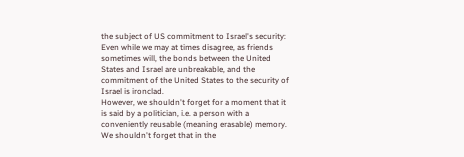the subject of US commitment to Israel's security:
Even while we may at times disagree, as friends sometimes will, the bonds between the United States and Israel are unbreakable, and the commitment of the United States to the security of Israel is ironclad.
However, we shouldn't forget for a moment that it is said by a politician, i.e. a person with a conveniently reusable (meaning erasable) memory. We shouldn't forget that in the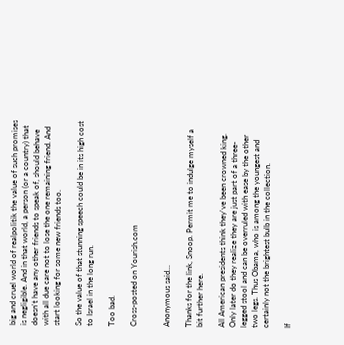big and cruel world of realpolitik the value of such promises is negligible. And in that world, a person (or a country) that doesn't have any other friends to speak of, should behave with all due care not to lose the one remaining friend. And start looking for some new friends too.

So the value of that stunning speech could be in its high cost to Israel in the long run.

Too bad.

Cross-posted on Yourish.com


Anonymous said...

Thanks for the link, Snoop. Permit me to indulge myself a bit further here.

All American presidents think they've been crowned king. Only later do they realize they are just part of a three-legged stool and can be overruled with ease by the other two legs. Thus Obama, who is among the youngest and certainly not the brightest bulb in the collection.

If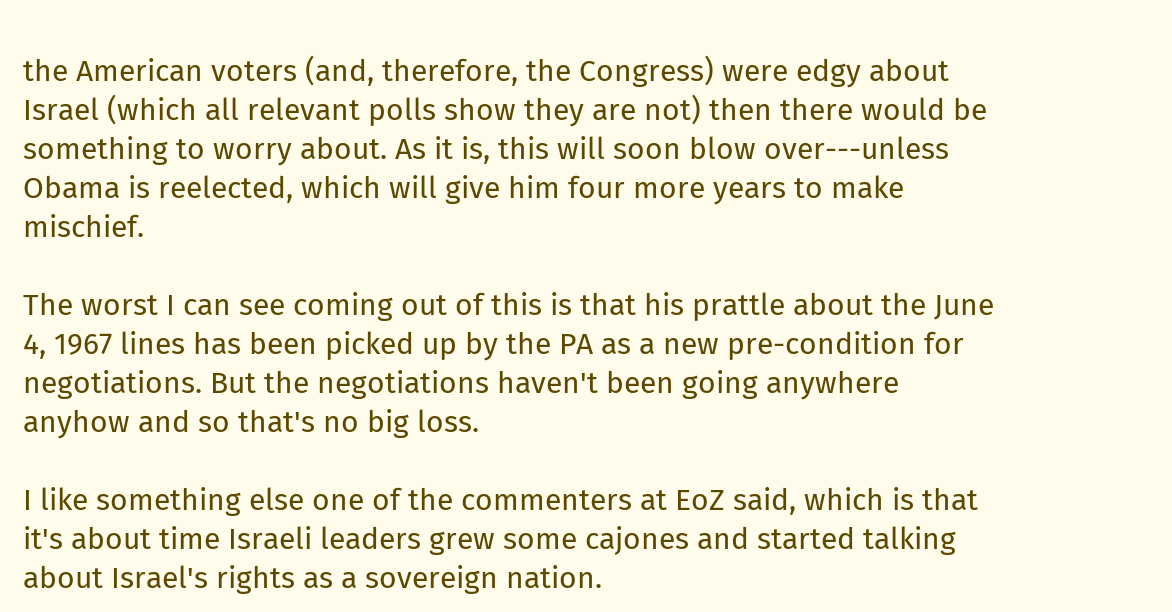the American voters (and, therefore, the Congress) were edgy about Israel (which all relevant polls show they are not) then there would be something to worry about. As it is, this will soon blow over---unless Obama is reelected, which will give him four more years to make mischief.

The worst I can see coming out of this is that his prattle about the June 4, 1967 lines has been picked up by the PA as a new pre-condition for negotiations. But the negotiations haven't been going anywhere anyhow and so that's no big loss.

I like something else one of the commenters at EoZ said, which is that it's about time Israeli leaders grew some cajones and started talking about Israel's rights as a sovereign nation.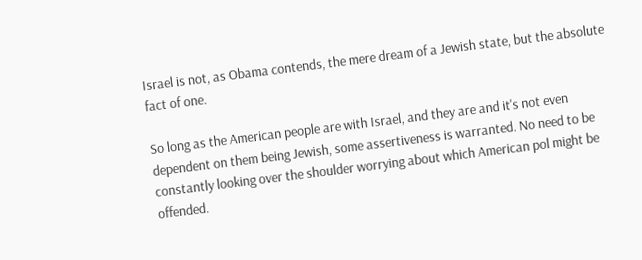Israel is not, as Obama contends, the mere dream of a Jewish state, but the absolute fact of one.

So long as the American people are with Israel, and they are and it's not even dependent on them being Jewish, some assertiveness is warranted. No need to be constantly looking over the shoulder worrying about which American pol might be offended.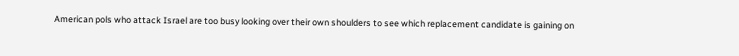American pols who attack Israel are too busy looking over their own shoulders to see which replacement candidate is gaining on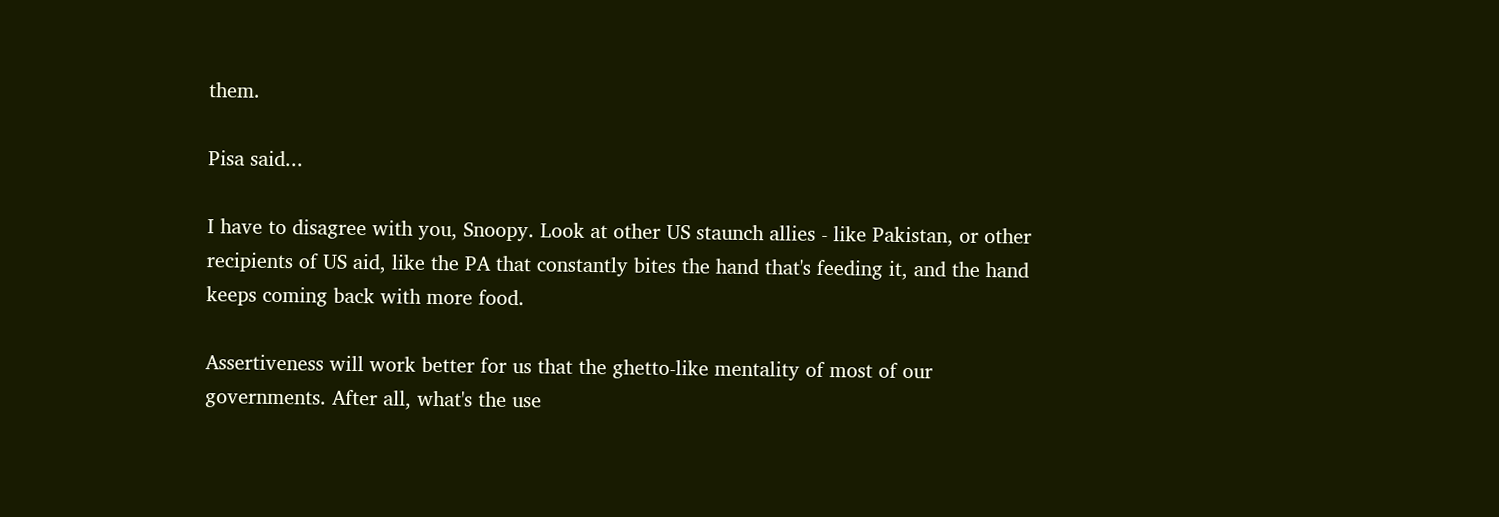them.

Pisa said...

I have to disagree with you, Snoopy. Look at other US staunch allies - like Pakistan, or other recipients of US aid, like the PA that constantly bites the hand that's feeding it, and the hand keeps coming back with more food.

Assertiveness will work better for us that the ghetto-like mentality of most of our governments. After all, what's the use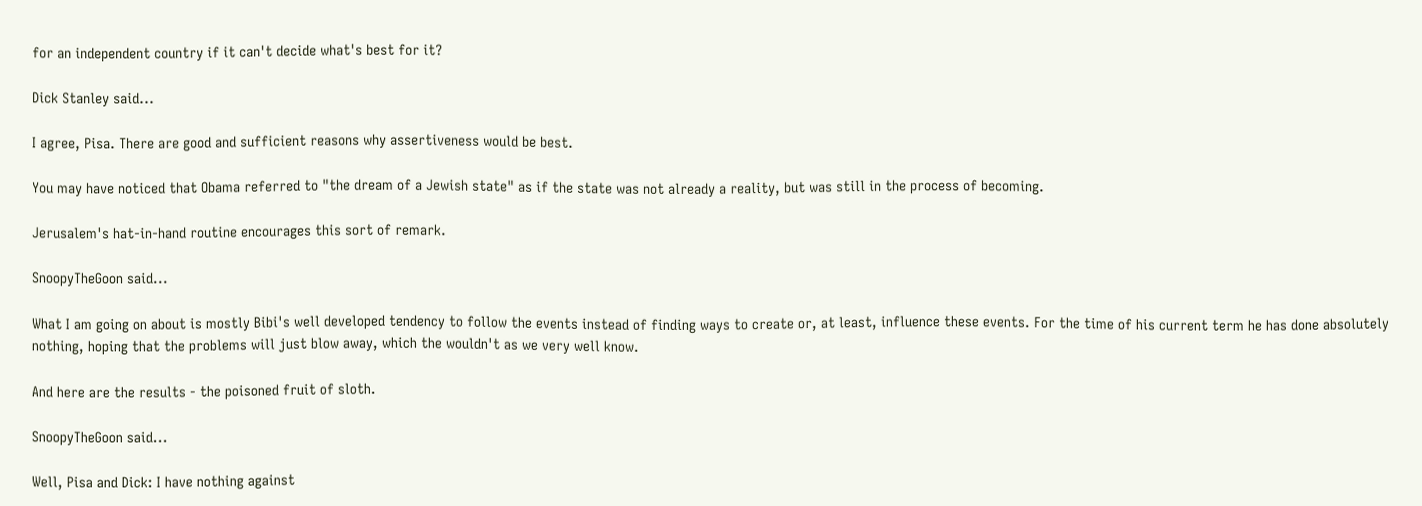for an independent country if it can't decide what's best for it?

Dick Stanley said...

I agree, Pisa. There are good and sufficient reasons why assertiveness would be best.

You may have noticed that Obama referred to "the dream of a Jewish state" as if the state was not already a reality, but was still in the process of becoming.

Jerusalem's hat-in-hand routine encourages this sort of remark.

SnoopyTheGoon said...

What I am going on about is mostly Bibi's well developed tendency to follow the events instead of finding ways to create or, at least, influence these events. For the time of his current term he has done absolutely nothing, hoping that the problems will just blow away, which the wouldn't as we very well know.

And here are the results - the poisoned fruit of sloth.

SnoopyTheGoon said...

Well, Pisa and Dick: I have nothing against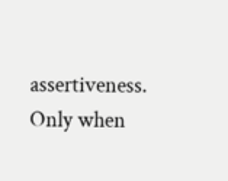assertiveness. Only when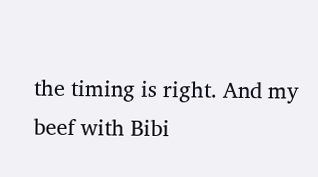the timing is right. And my beef with Bibi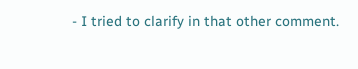- I tried to clarify in that other comment.